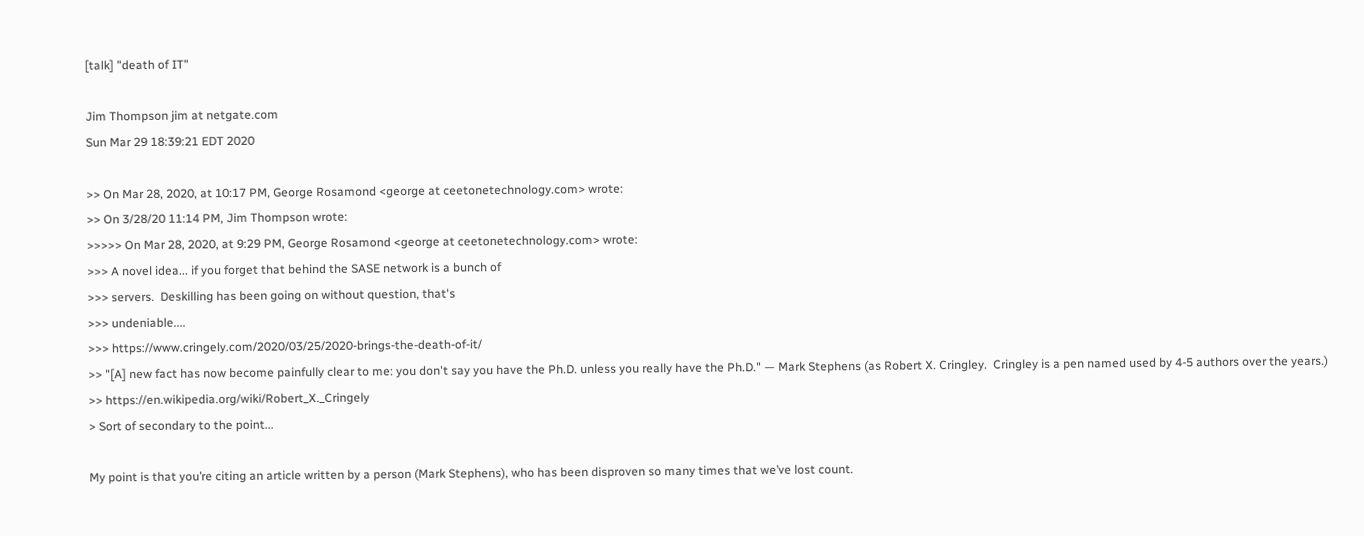[talk] "death of IT"

Jim Thompson jim at netgate.com
Sun Mar 29 18:39:21 EDT 2020

>> On Mar 28, 2020, at 10:17 PM, George Rosamond <george at ceetonetechnology.com> wrote:
>> On 3/28/20 11:14 PM, Jim Thompson wrote:
>>>>> On Mar 28, 2020, at 9:29 PM, George Rosamond <george at ceetonetechnology.com> wrote:
>>> A novel idea... if you forget that behind the SASE network is a bunch of
>>> servers.  Deskilling has been going on without question, that's
>>> undeniable....
>>> https://www.cringely.com/2020/03/25/2020-brings-the-death-of-it/
>> "[A] new fact has now become painfully clear to me: you don't say you have the Ph.D. unless you really have the Ph.D." — Mark Stephens (as Robert X. Cringley.  Cringley is a pen named used by 4-5 authors over the years.)
>> https://en.wikipedia.org/wiki/Robert_X._Cringely
> Sort of secondary to the point...

My point is that you’re citing an article written by a person (Mark Stephens), who has been disproven so many times that we’ve lost count.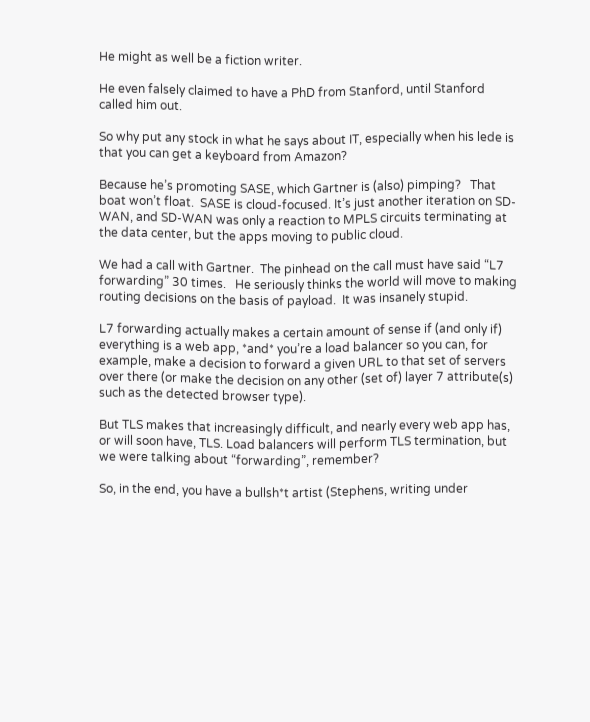He might as well be a fiction writer.

He even falsely claimed to have a PhD from Stanford, until Stanford called him out.

So why put any stock in what he says about IT, especially when his lede is that you can get a keyboard from Amazon?

Because he’s promoting SASE, which Gartner is (also) pimping?   That boat won’t float.  SASE is cloud-focused. It’s just another iteration on SD-WAN, and SD-WAN was only a reaction to MPLS circuits terminating at the data center, but the apps moving to public cloud.

We had a call with Gartner.  The pinhead on the call must have said “L7 forwarding” 30 times.   He seriously thinks the world will move to making routing decisions on the basis of payload.  It was insanely stupid.

L7 forwarding actually makes a certain amount of sense if (and only if) everything is a web app, *and* you’re a load balancer so you can, for example, make a decision to forward a given URL to that set of servers over there (or make the decision on any other (set of) layer 7 attribute(s) such as the detected browser type).

But TLS makes that increasingly difficult, and nearly every web app has, or will soon have, TLS. Load balancers will perform TLS termination, but we were talking about “forwarding”, remember?

So, in the end, you have a bullsh*t artist (Stephens, writing under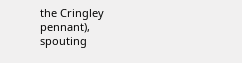the Cringley pennant), spouting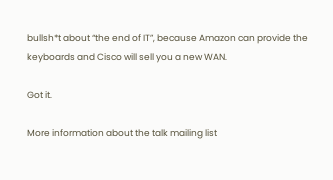bullsh*t about “the end of IT”, because Amazon can provide the keyboards and Cisco will sell you a new WAN.

Got it.

More information about the talk mailing list